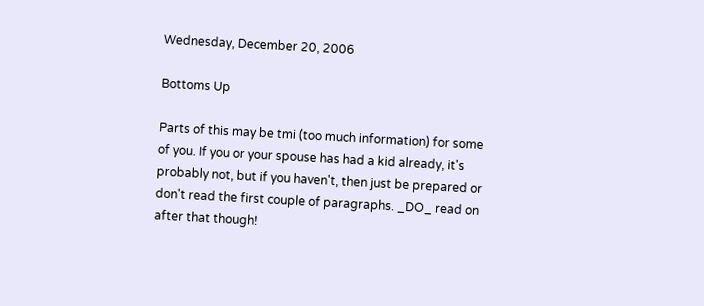Wednesday, December 20, 2006

Bottoms Up

Parts of this may be tmi (too much information) for some of you. If you or your spouse has had a kid already, it's probably not, but if you haven't, then just be prepared or don't read the first couple of paragraphs. _DO_ read on after that though!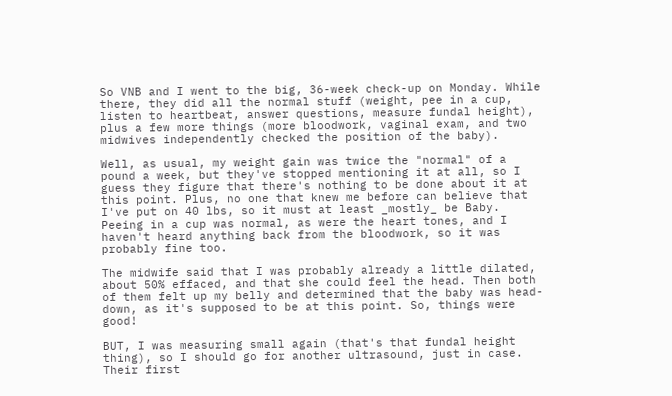So VNB and I went to the big, 36-week check-up on Monday. While there, they did all the normal stuff (weight, pee in a cup, listen to heartbeat, answer questions, measure fundal height), plus a few more things (more bloodwork, vaginal exam, and two midwives independently checked the position of the baby).

Well, as usual, my weight gain was twice the "normal" of a pound a week, but they've stopped mentioning it at all, so I guess they figure that there's nothing to be done about it at this point. Plus, no one that knew me before can believe that I've put on 40 lbs, so it must at least _mostly_ be Baby. Peeing in a cup was normal, as were the heart tones, and I haven't heard anything back from the bloodwork, so it was probably fine too.

The midwife said that I was probably already a little dilated, about 50% effaced, and that she could feel the head. Then both of them felt up my belly and determined that the baby was head-down, as it's supposed to be at this point. So, things were good!

BUT, I was measuring small again (that's that fundal height thing), so I should go for another ultrasound, just in case. Their first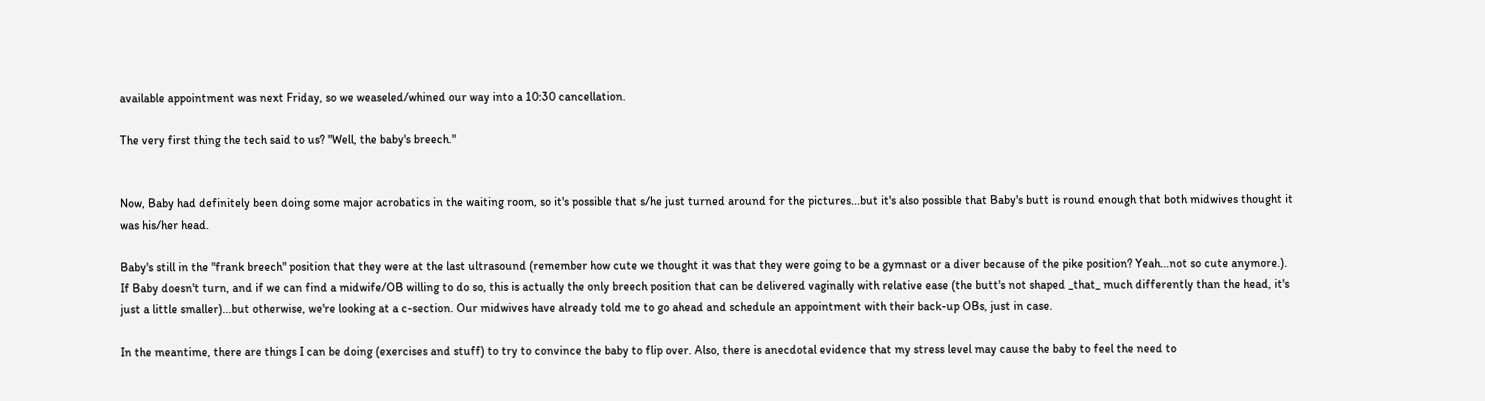available appointment was next Friday, so we weaseled/whined our way into a 10:30 cancellation.

The very first thing the tech said to us? "Well, the baby's breech."


Now, Baby had definitely been doing some major acrobatics in the waiting room, so it's possible that s/he just turned around for the pictures...but it's also possible that Baby's butt is round enough that both midwives thought it was his/her head.

Baby's still in the "frank breech" position that they were at the last ultrasound (remember how cute we thought it was that they were going to be a gymnast or a diver because of the pike position? Yeah...not so cute anymore.). If Baby doesn't turn, and if we can find a midwife/OB willing to do so, this is actually the only breech position that can be delivered vaginally with relative ease (the butt's not shaped _that_ much differently than the head, it's just a little smaller)...but otherwise, we're looking at a c-section. Our midwives have already told me to go ahead and schedule an appointment with their back-up OBs, just in case.

In the meantime, there are things I can be doing (exercises and stuff) to try to convince the baby to flip over. Also, there is anecdotal evidence that my stress level may cause the baby to feel the need to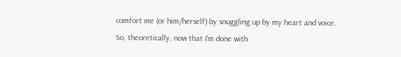comfort me (or him/herself) by snuggling up by my heart and voice. So, theoretically, now that I'm done with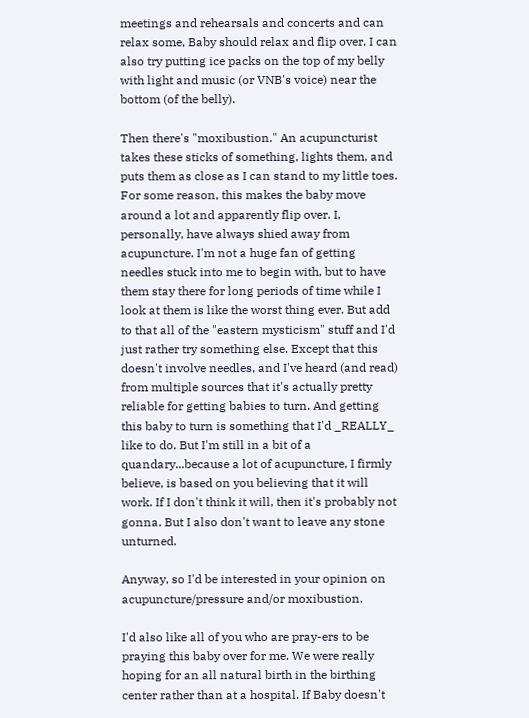meetings and rehearsals and concerts and can relax some, Baby should relax and flip over. I can also try putting ice packs on the top of my belly with light and music (or VNB's voice) near the bottom (of the belly).

Then there's "moxibustion." An acupuncturist takes these sticks of something, lights them, and puts them as close as I can stand to my little toes. For some reason, this makes the baby move around a lot and apparently flip over. I, personally, have always shied away from acupuncture. I'm not a huge fan of getting needles stuck into me to begin with, but to have them stay there for long periods of time while I look at them is like the worst thing ever. But add to that all of the "eastern mysticism" stuff and I'd just rather try something else. Except that this doesn't involve needles, and I've heard (and read) from multiple sources that it's actually pretty reliable for getting babies to turn. And getting this baby to turn is something that I'd _REALLY_ like to do. But I'm still in a bit of a quandary...because a lot of acupuncture, I firmly believe, is based on you believing that it will work. If I don't think it will, then it's probably not gonna. But I also don't want to leave any stone unturned.

Anyway, so I'd be interested in your opinion on acupuncture/pressure and/or moxibustion.

I'd also like all of you who are pray-ers to be praying this baby over for me. We were really hoping for an all natural birth in the birthing center rather than at a hospital. If Baby doesn't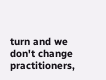turn and we don't change practitioners,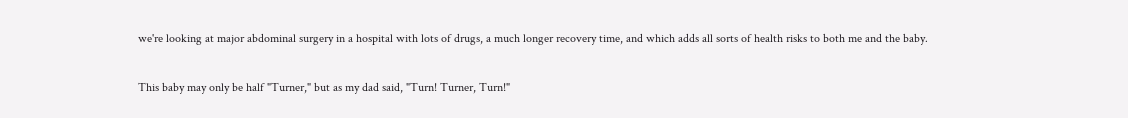we're looking at major abdominal surgery in a hospital with lots of drugs, a much longer recovery time, and which adds all sorts of health risks to both me and the baby.

This baby may only be half "Turner," but as my dad said, "Turn! Turner, Turn!"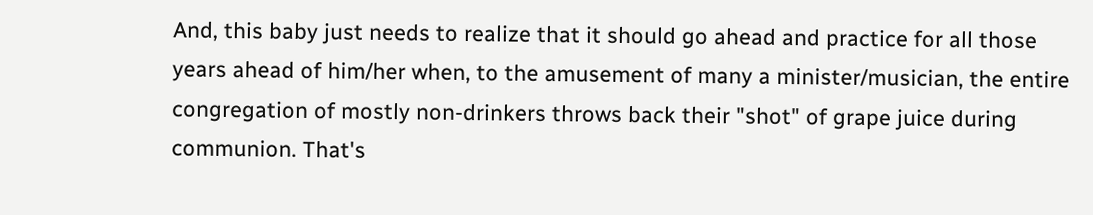And, this baby just needs to realize that it should go ahead and practice for all those years ahead of him/her when, to the amusement of many a minister/musician, the entire congregation of mostly non-drinkers throws back their "shot" of grape juice during communion. That's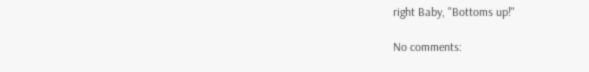right Baby, "Bottoms up!"

No comments: